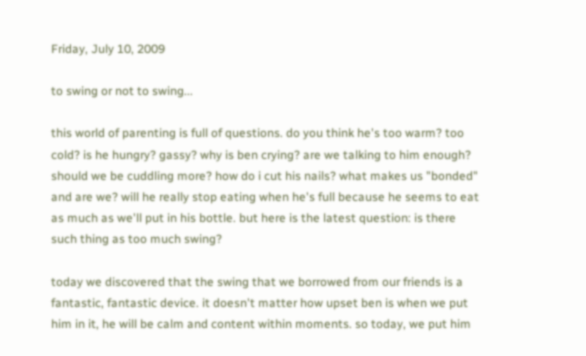Friday, July 10, 2009

to swing or not to swing...

this world of parenting is full of questions. do you think he's too warm? too cold? is he hungry? gassy? why is ben crying? are we talking to him enough? should we be cuddling more? how do i cut his nails? what makes us "bonded" and are we? will he really stop eating when he's full because he seems to eat as much as we'll put in his bottle. but here is the latest question: is there such thing as too much swing?

today we discovered that the swing that we borrowed from our friends is a fantastic, fantastic device. it doesn't matter how upset ben is when we put him in it, he will be calm and content within moments. so today, we put him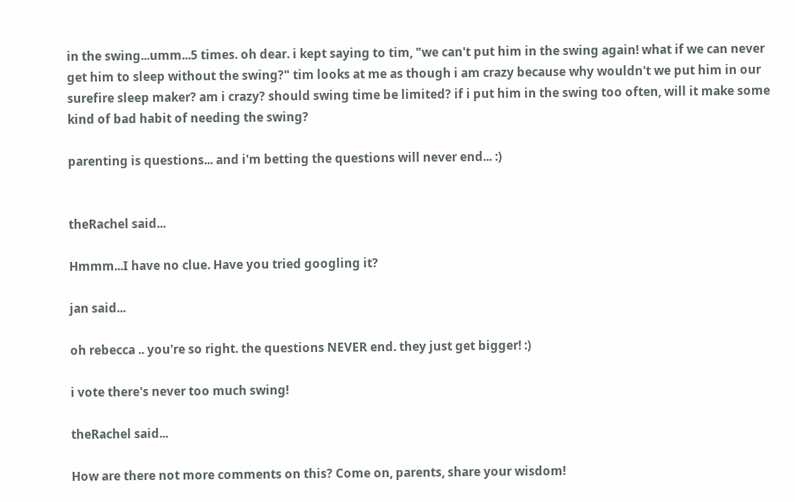in the swing...umm...5 times. oh dear. i kept saying to tim, "we can't put him in the swing again! what if we can never get him to sleep without the swing?" tim looks at me as though i am crazy because why wouldn't we put him in our surefire sleep maker? am i crazy? should swing time be limited? if i put him in the swing too often, will it make some kind of bad habit of needing the swing?

parenting is questions... and i'm betting the questions will never end... :)


theRachel said...

Hmmm...I have no clue. Have you tried googling it?

jan said...

oh rebecca .. you're so right. the questions NEVER end. they just get bigger! :)

i vote there's never too much swing!

theRachel said...

How are there not more comments on this? Come on, parents, share your wisdom!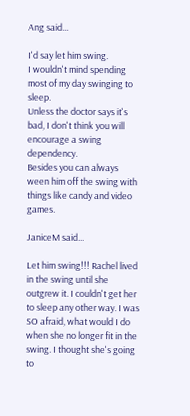Ang said...

I'd say let him swing.
I wouldn't mind spending most of my day swinging to sleep.
Unless the doctor says it's bad, I don't think you will encourage a swing dependency.
Besides you can always ween him off the swing with things like candy and video games.

JaniceM said...

Let him swing!!! Rachel lived in the swing until she outgrew it. I couldn't get her to sleep any other way. I was SO afraid, what would I do when she no longer fit in the swing. I thought she's going to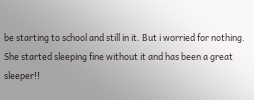be starting to school and still in it. But i worried for nothing. She started sleeping fine without it and has been a great sleeper!!